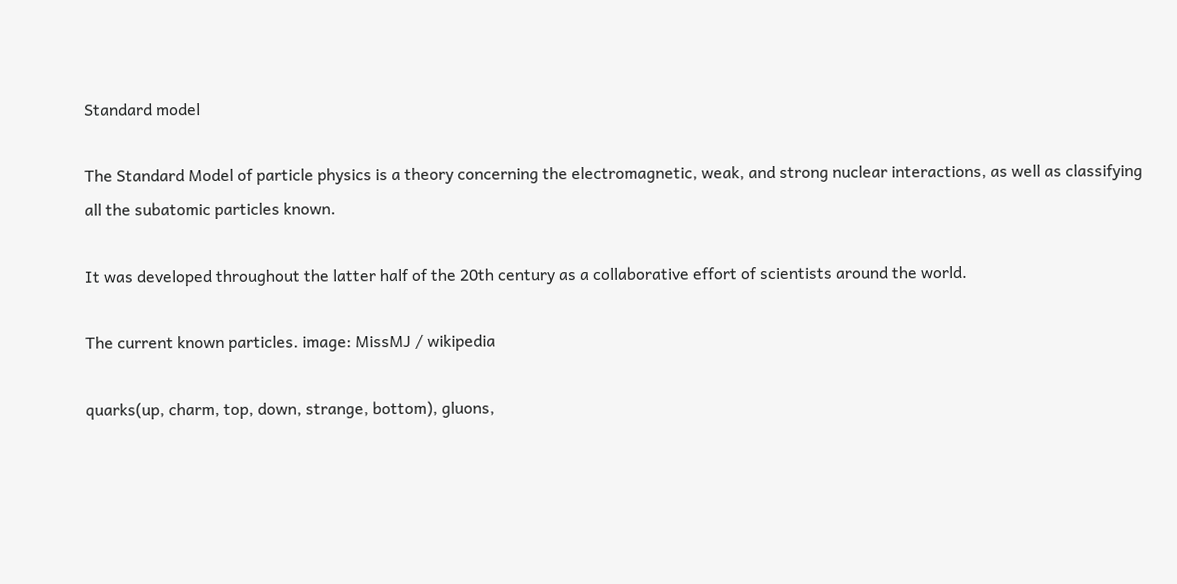Standard model

The Standard Model of particle physics is a theory concerning the electromagnetic, weak, and strong nuclear interactions, as well as classifying all the subatomic particles known.

It was developed throughout the latter half of the 20th century as a collaborative effort of scientists around the world.

The current known particles. image: MissMJ / wikipedia

quarks(up, charm, top, down, strange, bottom), gluons,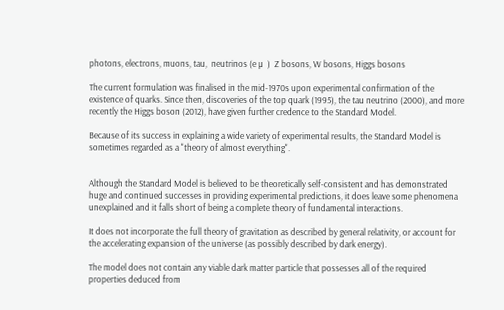photons, electrons, muons, tau,  neutrinos (e µ  )  Z bosons, W bosons, Higgs bosons

The current formulation was finalised in the mid-1970s upon experimental confirmation of the existence of quarks. Since then, discoveries of the top quark (1995), the tau neutrino (2000), and more recently the Higgs boson (2012), have given further credence to the Standard Model.

Because of its success in explaining a wide variety of experimental results, the Standard Model is sometimes regarded as a "theory of almost everything".


Although the Standard Model is believed to be theoretically self-consistent and has demonstrated huge and continued successes in providing experimental predictions, it does leave some phenomena unexplained and it falls short of being a complete theory of fundamental interactions.

It does not incorporate the full theory of gravitation as described by general relativity, or account for the accelerating expansion of the universe (as possibly described by dark energy).

The model does not contain any viable dark matter particle that possesses all of the required properties deduced from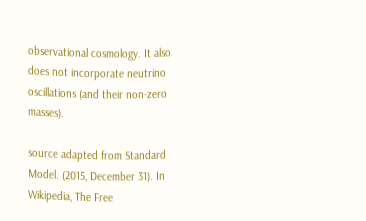observational cosmology. It also does not incorporate neutrino oscillations (and their non-zero masses).

source adapted from Standard Model. (2015, December 31). In Wikipedia, The Free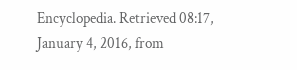Encyclopedia. Retrieved 08:17, January 4, 2016, from